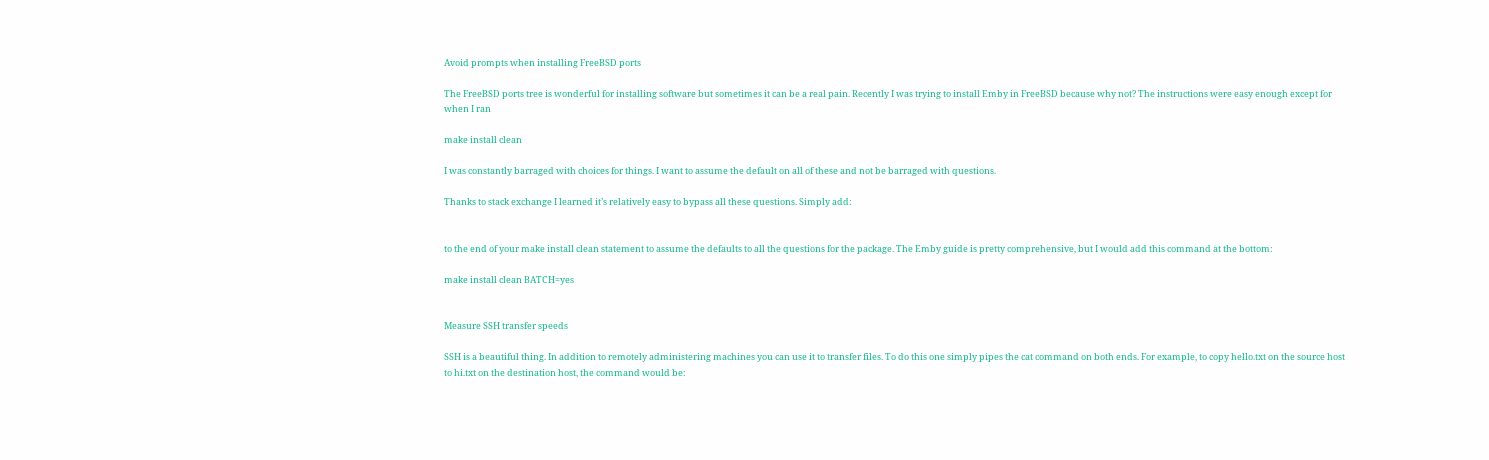Avoid prompts when installing FreeBSD ports

The FreeBSD ports tree is wonderful for installing software but sometimes it can be a real pain. Recently I was trying to install Emby in FreeBSD because why not? The instructions were easy enough except for when I ran

make install clean

I was constantly barraged with choices for things. I want to assume the default on all of these and not be barraged with questions.

Thanks to stack exchange I learned it’s relatively easy to bypass all these questions. Simply add:


to the end of your make install clean statement to assume the defaults to all the questions for the package. The Emby guide is pretty comprehensive, but I would add this command at the bottom:

make install clean BATCH=yes


Measure SSH transfer speeds

SSH is a beautiful thing. In addition to remotely administering machines you can use it to transfer files. To do this one simply pipes the cat command on both ends. For example, to copy hello.txt on the source host to hi.txt on the destination host, the command would be: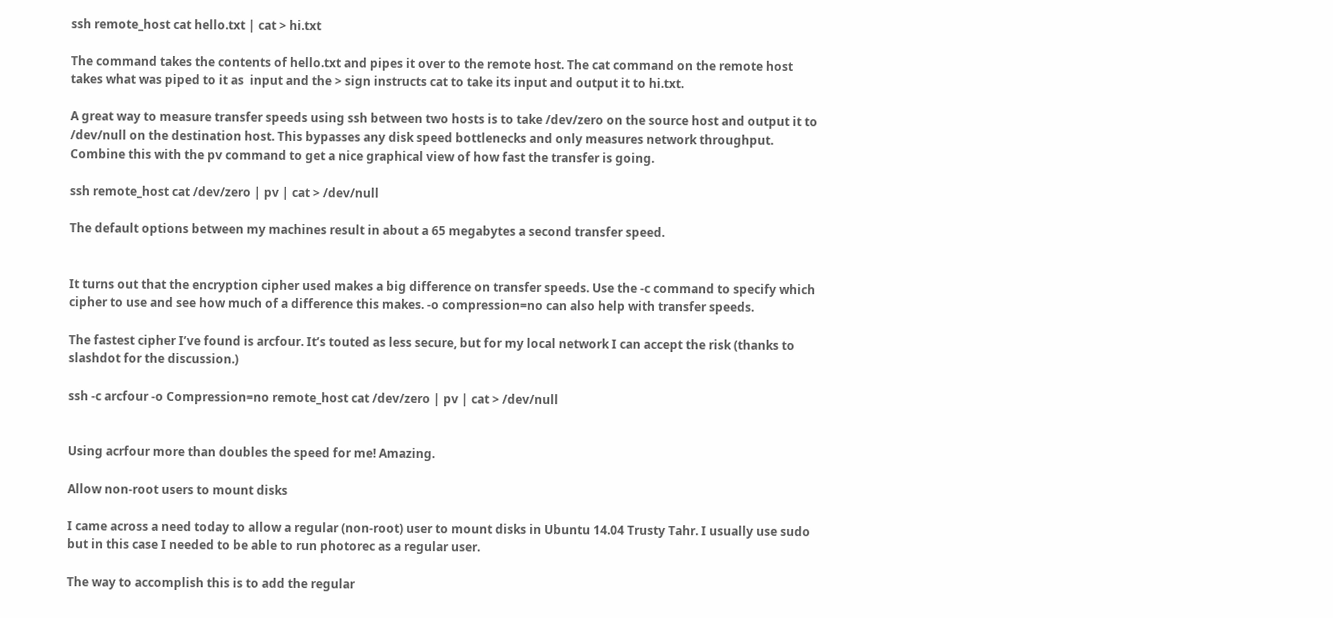ssh remote_host cat hello.txt | cat > hi.txt

The command takes the contents of hello.txt and pipes it over to the remote host. The cat command on the remote host takes what was piped to it as  input and the > sign instructs cat to take its input and output it to hi.txt.

A great way to measure transfer speeds using ssh between two hosts is to take /dev/zero on the source host and output it to /dev/null on the destination host. This bypasses any disk speed bottlenecks and only measures network throughput. Combine this with the pv command to get a nice graphical view of how fast the transfer is going.

ssh remote_host cat /dev/zero | pv | cat > /dev/null

The default options between my machines result in about a 65 megabytes a second transfer speed.


It turns out that the encryption cipher used makes a big difference on transfer speeds. Use the -c command to specify which cipher to use and see how much of a difference this makes. -o compression=no can also help with transfer speeds.

The fastest cipher I’ve found is arcfour. It’s touted as less secure, but for my local network I can accept the risk (thanks to slashdot for the discussion.)

ssh -c arcfour -o Compression=no remote_host cat /dev/zero | pv | cat > /dev/null


Using acrfour more than doubles the speed for me! Amazing.

Allow non-root users to mount disks

I came across a need today to allow a regular (non-root) user to mount disks in Ubuntu 14.04 Trusty Tahr. I usually use sudo but in this case I needed to be able to run photorec as a regular user.

The way to accomplish this is to add the regular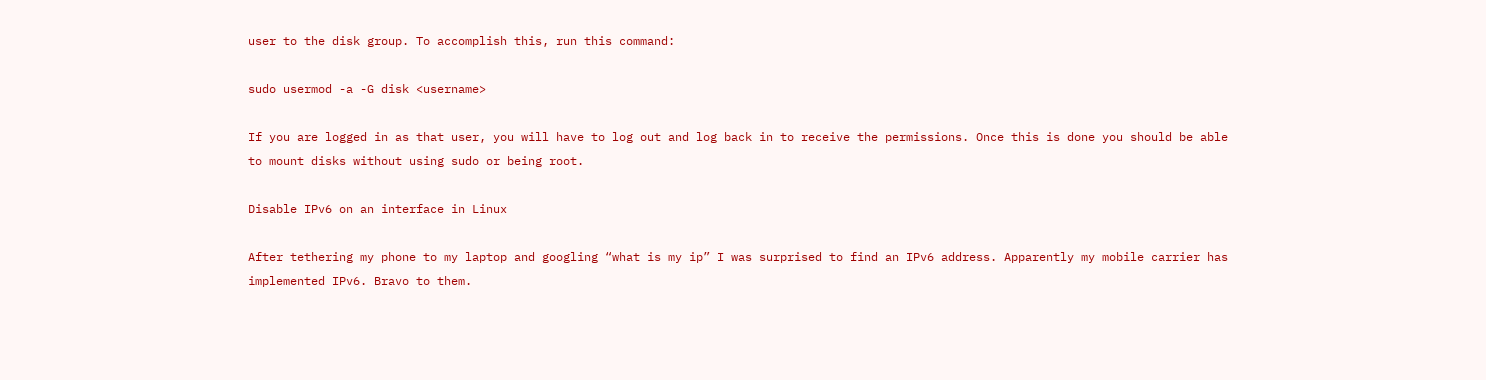user to the disk group. To accomplish this, run this command:

sudo usermod -a -G disk <username>

If you are logged in as that user, you will have to log out and log back in to receive the permissions. Once this is done you should be able to mount disks without using sudo or being root.

Disable IPv6 on an interface in Linux

After tethering my phone to my laptop and googling “what is my ip” I was surprised to find an IPv6 address. Apparently my mobile carrier has implemented IPv6. Bravo to them.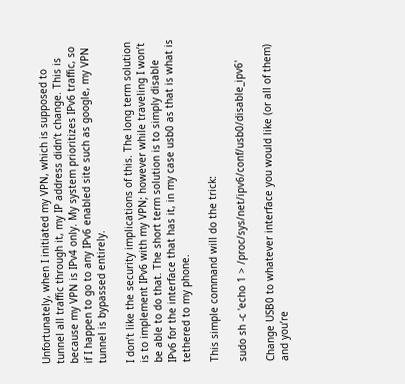Unfortunately, when I initiated my VPN, which is supposed to tunnel all traffic through it, my IP address didn’t change. This is because my VPN is IPv4 only. My system prioritizes IPv6 traffic, so if I happen to go to any IPv6 enabled site such as google, my VPN tunnel is bypassed entirely.

I don’t like the security implications of this. The long term solution is to implement IPv6 with my VPN; however while traveling I won’t be able to do that. The short term solution is to simply disable IPv6 for the interface that has it, in my case usb0 as that is what is tethered to my phone.

This simple command will do the trick:

sudo sh -c 'echo 1 > /proc/sys/net/ipv6/conf/usb0/disable_ipv6'

Change USB0 to whatever interface you would like (or all of them) and you’re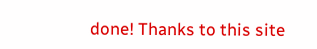done! Thanks to this site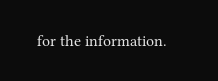for the information.